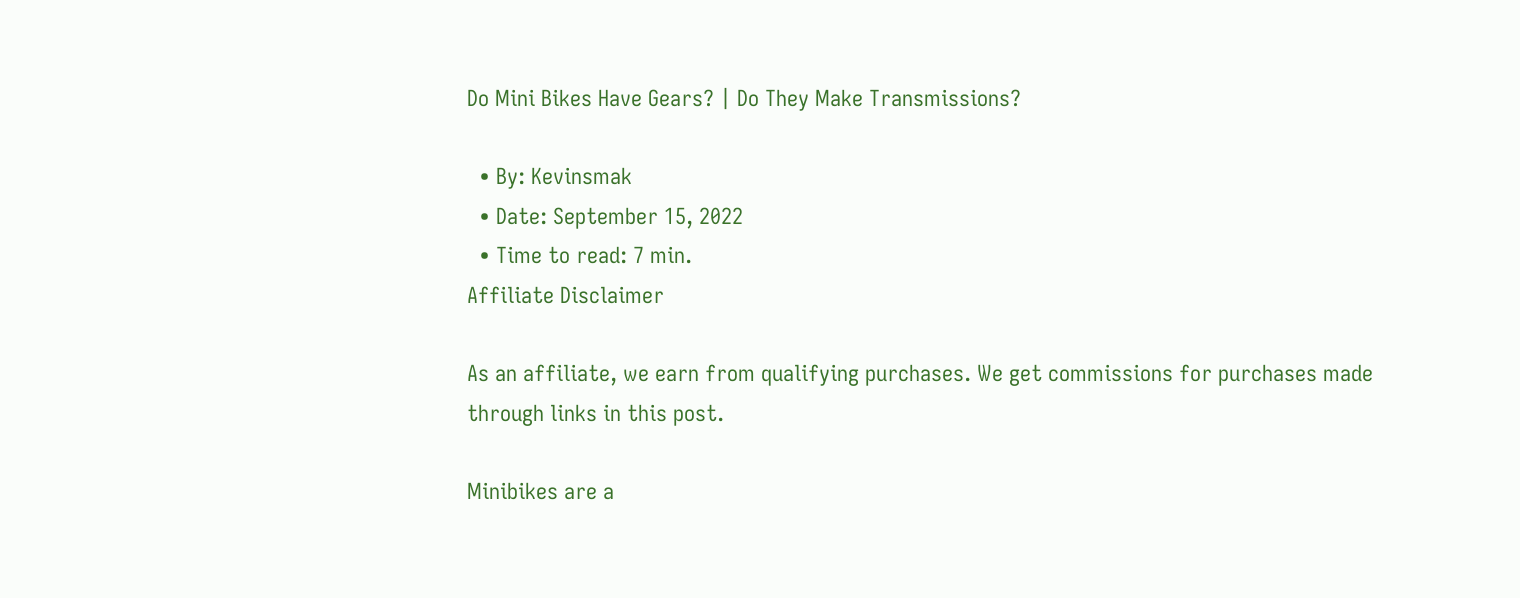Do Mini Bikes Have Gears? | Do They Make Transmissions?

  • By: Kevinsmak
  • Date: September 15, 2022
  • Time to read: 7 min.
Affiliate Disclaimer

As an affiliate, we earn from qualifying purchases. We get commissions for purchases made through links in this post.

Minibikes are a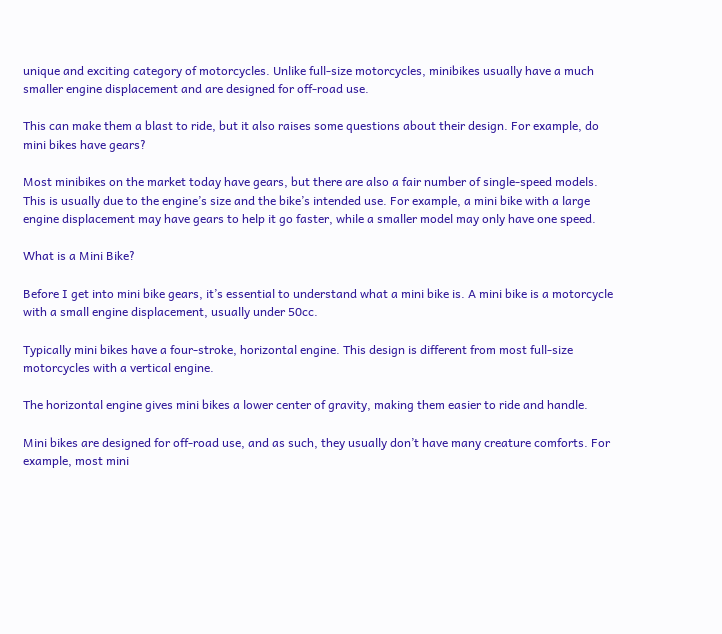unique and exciting category of motorcycles. Unlike full-size motorcycles, minibikes usually have a much smaller engine displacement and are designed for off-road use.

This can make them a blast to ride, but it also raises some questions about their design. For example, do mini bikes have gears?

Most minibikes on the market today have gears, but there are also a fair number of single-speed models. This is usually due to the engine’s size and the bike’s intended use. For example, a mini bike with a large engine displacement may have gears to help it go faster, while a smaller model may only have one speed.

What is a Mini Bike?

Before I get into mini bike gears, it’s essential to understand what a mini bike is. A mini bike is a motorcycle with a small engine displacement, usually under 50cc.

Typically mini bikes have a four-stroke, horizontal engine. This design is different from most full-size motorcycles with a vertical engine.

The horizontal engine gives mini bikes a lower center of gravity, making them easier to ride and handle.

Mini bikes are designed for off-road use, and as such, they usually don’t have many creature comforts. For example, most mini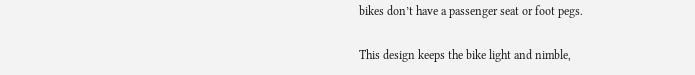bikes don’t have a passenger seat or foot pegs.

This design keeps the bike light and nimble,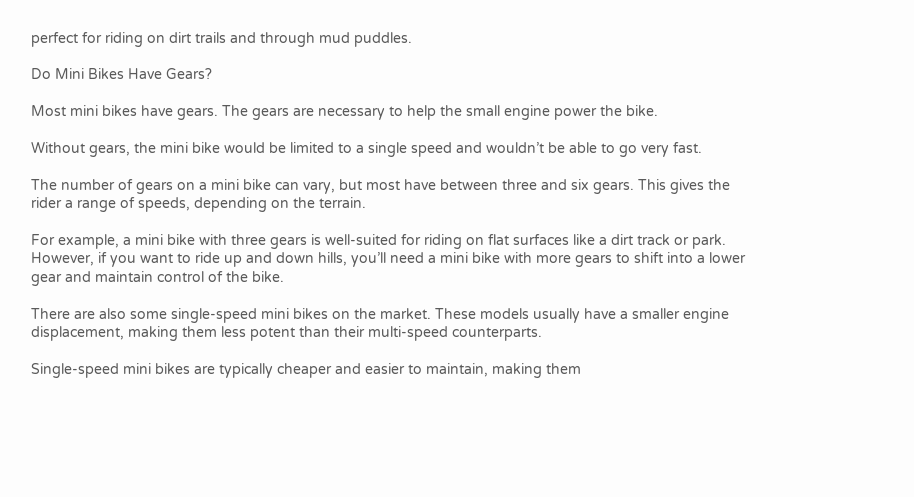perfect for riding on dirt trails and through mud puddles.

Do Mini Bikes Have Gears?

Most mini bikes have gears. The gears are necessary to help the small engine power the bike.

Without gears, the mini bike would be limited to a single speed and wouldn’t be able to go very fast.

The number of gears on a mini bike can vary, but most have between three and six gears. This gives the rider a range of speeds, depending on the terrain.

For example, a mini bike with three gears is well-suited for riding on flat surfaces like a dirt track or park. However, if you want to ride up and down hills, you’ll need a mini bike with more gears to shift into a lower gear and maintain control of the bike.

There are also some single-speed mini bikes on the market. These models usually have a smaller engine displacement, making them less potent than their multi-speed counterparts.

Single-speed mini bikes are typically cheaper and easier to maintain, making them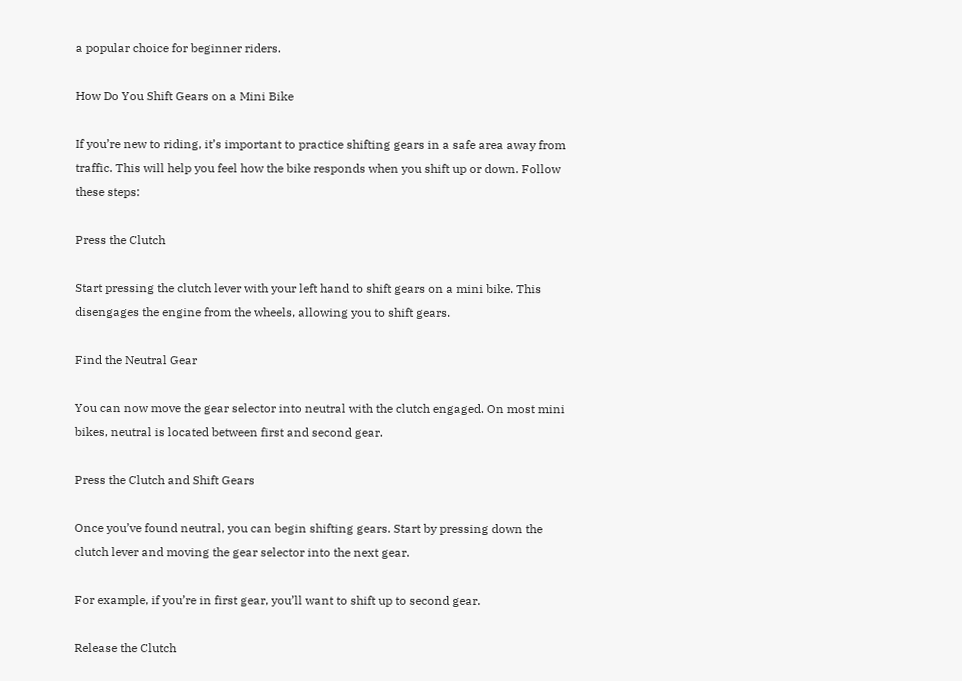a popular choice for beginner riders.

How Do You Shift Gears on a Mini Bike

If you’re new to riding, it’s important to practice shifting gears in a safe area away from traffic. This will help you feel how the bike responds when you shift up or down. Follow these steps:

Press the Clutch

Start pressing the clutch lever with your left hand to shift gears on a mini bike. This disengages the engine from the wheels, allowing you to shift gears.

Find the Neutral Gear

You can now move the gear selector into neutral with the clutch engaged. On most mini bikes, neutral is located between first and second gear.

Press the Clutch and Shift Gears

Once you’ve found neutral, you can begin shifting gears. Start by pressing down the clutch lever and moving the gear selector into the next gear.

For example, if you’re in first gear, you’ll want to shift up to second gear.

Release the Clutch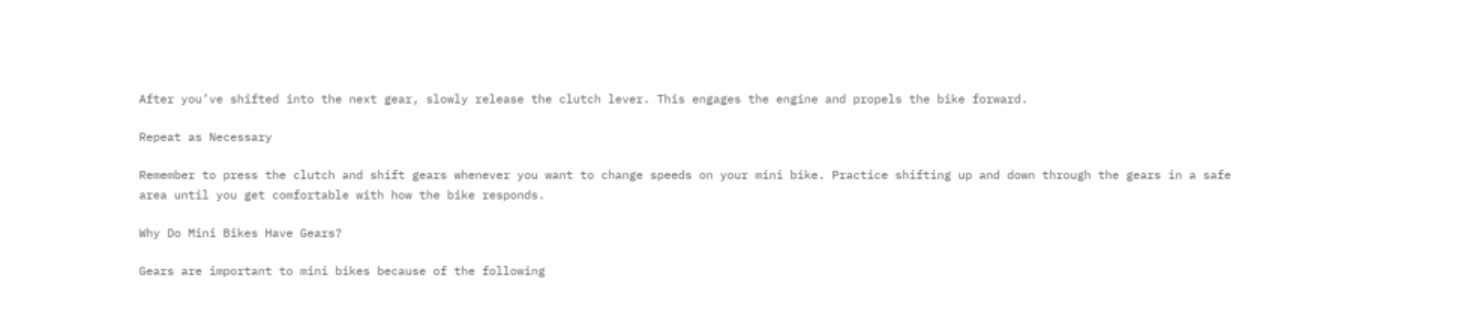After you’ve shifted into the next gear, slowly release the clutch lever. This engages the engine and propels the bike forward.

Repeat as Necessary

Remember to press the clutch and shift gears whenever you want to change speeds on your mini bike. Practice shifting up and down through the gears in a safe area until you get comfortable with how the bike responds.

Why Do Mini Bikes Have Gears?

Gears are important to mini bikes because of the following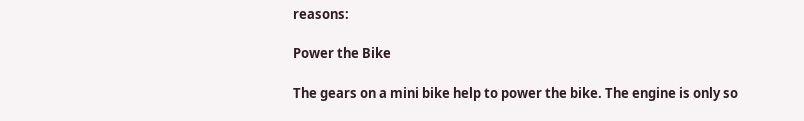reasons:

Power the Bike

The gears on a mini bike help to power the bike. The engine is only so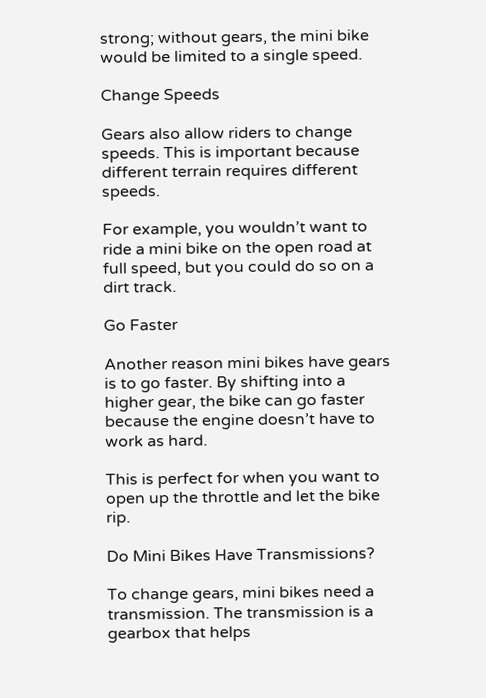strong; without gears, the mini bike would be limited to a single speed.

Change Speeds

Gears also allow riders to change speeds. This is important because different terrain requires different speeds.

For example, you wouldn’t want to ride a mini bike on the open road at full speed, but you could do so on a dirt track.

Go Faster

Another reason mini bikes have gears is to go faster. By shifting into a higher gear, the bike can go faster because the engine doesn’t have to work as hard.

This is perfect for when you want to open up the throttle and let the bike rip.

Do Mini Bikes Have Transmissions?

To change gears, mini bikes need a transmission. The transmission is a gearbox that helps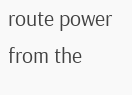route power from the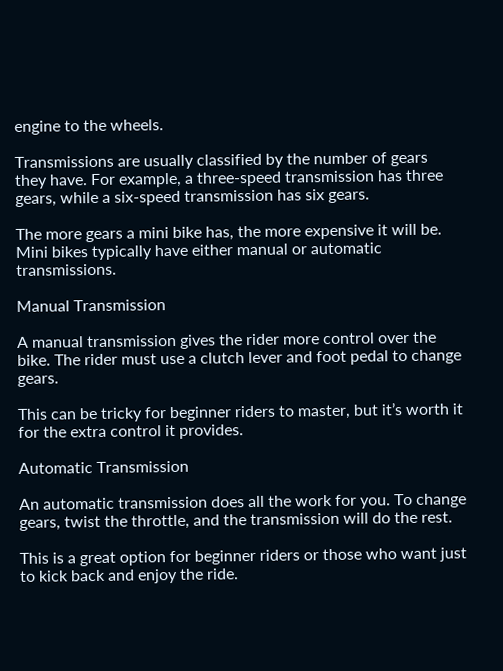engine to the wheels.

Transmissions are usually classified by the number of gears they have. For example, a three-speed transmission has three gears, while a six-speed transmission has six gears.

The more gears a mini bike has, the more expensive it will be. Mini bikes typically have either manual or automatic transmissions.

Manual Transmission

A manual transmission gives the rider more control over the bike. The rider must use a clutch lever and foot pedal to change gears.

This can be tricky for beginner riders to master, but it’s worth it for the extra control it provides.

Automatic Transmission

An automatic transmission does all the work for you. To change gears, twist the throttle, and the transmission will do the rest.

This is a great option for beginner riders or those who want just to kick back and enjoy the ride.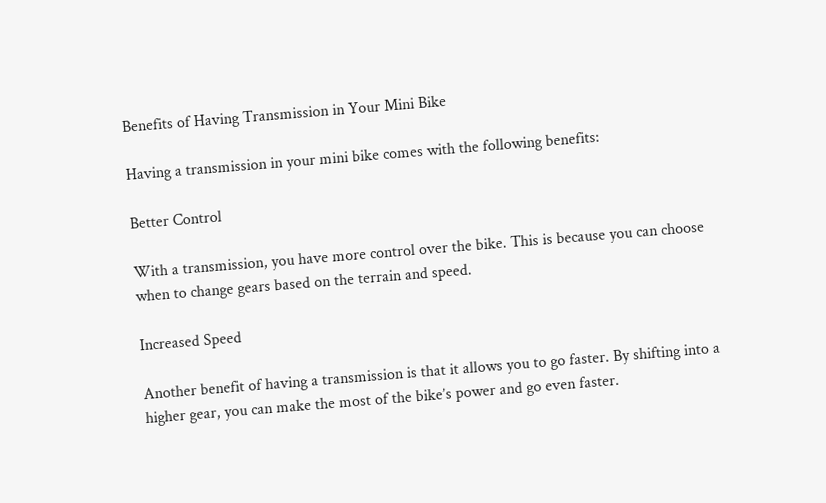Benefits of Having Transmission in Your Mini Bike

Having a transmission in your mini bike comes with the following benefits:

Better Control

With a transmission, you have more control over the bike. This is because you can choose when to change gears based on the terrain and speed.

Increased Speed

Another benefit of having a transmission is that it allows you to go faster. By shifting into a higher gear, you can make the most of the bike’s power and go even faster.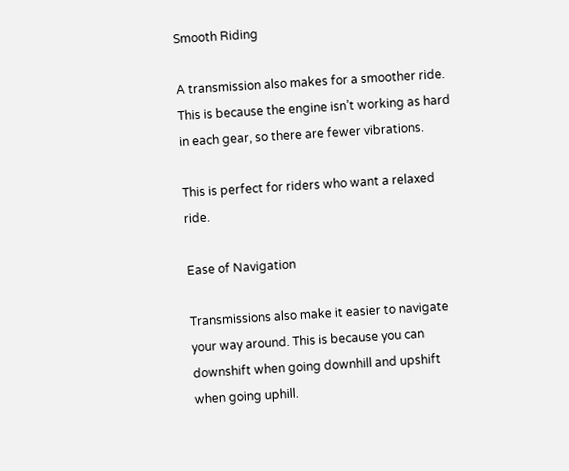Smooth Riding

A transmission also makes for a smoother ride. This is because the engine isn’t working as hard in each gear, so there are fewer vibrations.

This is perfect for riders who want a relaxed ride.

Ease of Navigation

Transmissions also make it easier to navigate your way around. This is because you can downshift when going downhill and upshift when going uphill.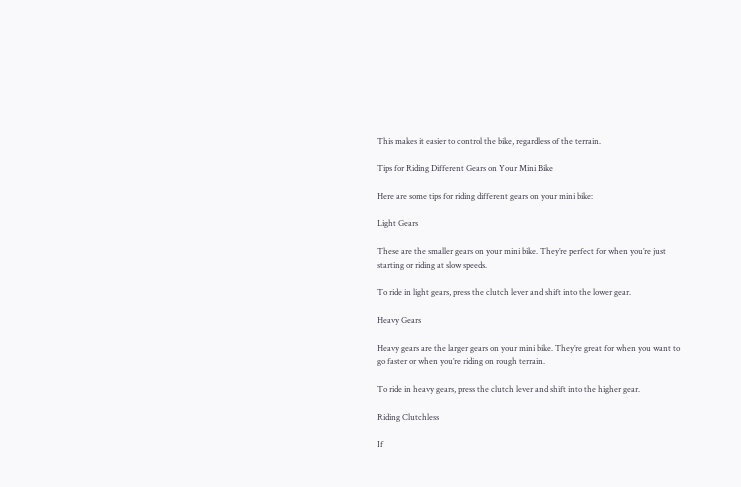This makes it easier to control the bike, regardless of the terrain.

Tips for Riding Different Gears on Your Mini Bike

Here are some tips for riding different gears on your mini bike:

Light Gears

These are the smaller gears on your mini bike. They’re perfect for when you’re just starting or riding at slow speeds.

To ride in light gears, press the clutch lever and shift into the lower gear.

Heavy Gears

Heavy gears are the larger gears on your mini bike. They’re great for when you want to go faster or when you’re riding on rough terrain.

To ride in heavy gears, press the clutch lever and shift into the higher gear.

Riding Clutchless

If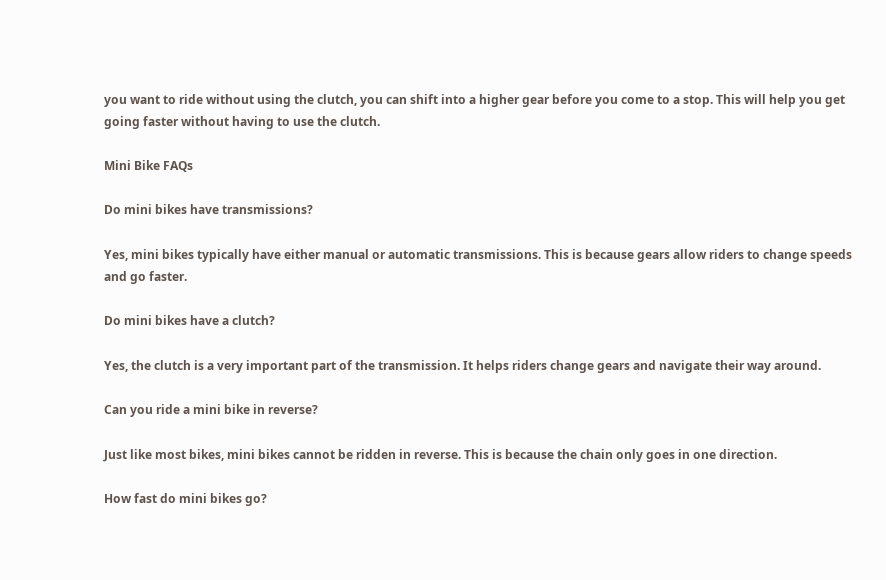you want to ride without using the clutch, you can shift into a higher gear before you come to a stop. This will help you get going faster without having to use the clutch.

Mini Bike FAQs

Do mini bikes have transmissions?

Yes, mini bikes typically have either manual or automatic transmissions. This is because gears allow riders to change speeds and go faster.

Do mini bikes have a clutch?

Yes, the clutch is a very important part of the transmission. It helps riders change gears and navigate their way around.

Can you ride a mini bike in reverse?

Just like most bikes, mini bikes cannot be ridden in reverse. This is because the chain only goes in one direction.

How fast do mini bikes go?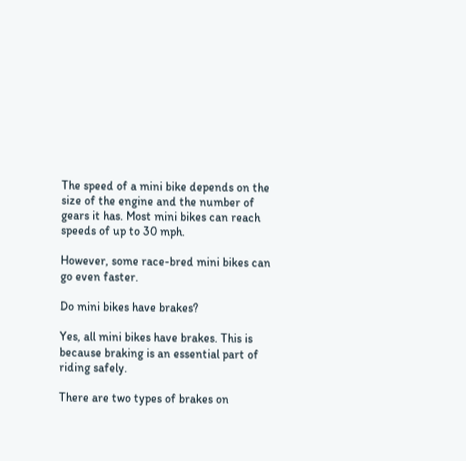The speed of a mini bike depends on the size of the engine and the number of gears it has. Most mini bikes can reach speeds of up to 30 mph.

However, some race-bred mini bikes can go even faster.

Do mini bikes have brakes?

Yes, all mini bikes have brakes. This is because braking is an essential part of riding safely.

There are two types of brakes on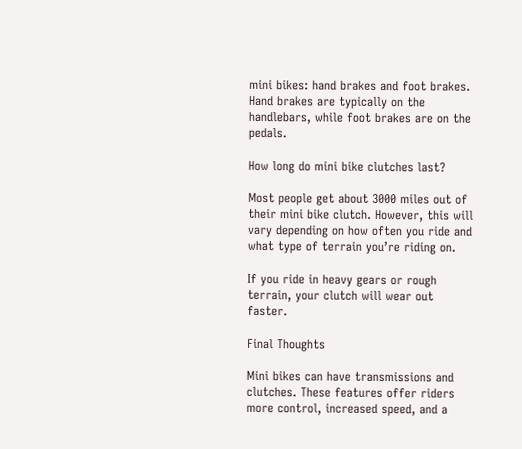mini bikes: hand brakes and foot brakes. Hand brakes are typically on the handlebars, while foot brakes are on the pedals.

How long do mini bike clutches last?

Most people get about 3000 miles out of their mini bike clutch. However, this will vary depending on how often you ride and what type of terrain you’re riding on.

If you ride in heavy gears or rough terrain, your clutch will wear out faster.

Final Thoughts

Mini bikes can have transmissions and clutches. These features offer riders more control, increased speed, and a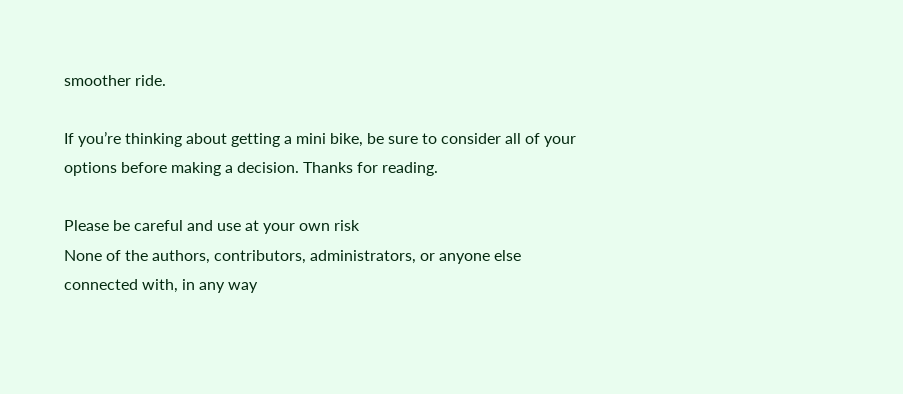smoother ride.

If you’re thinking about getting a mini bike, be sure to consider all of your options before making a decision. Thanks for reading.

Please be careful and use at your own risk
None of the authors, contributors, administrators, or anyone else connected with, in any way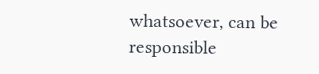whatsoever, can be responsible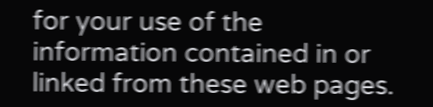for your use of the information contained in or linked from these web pages.